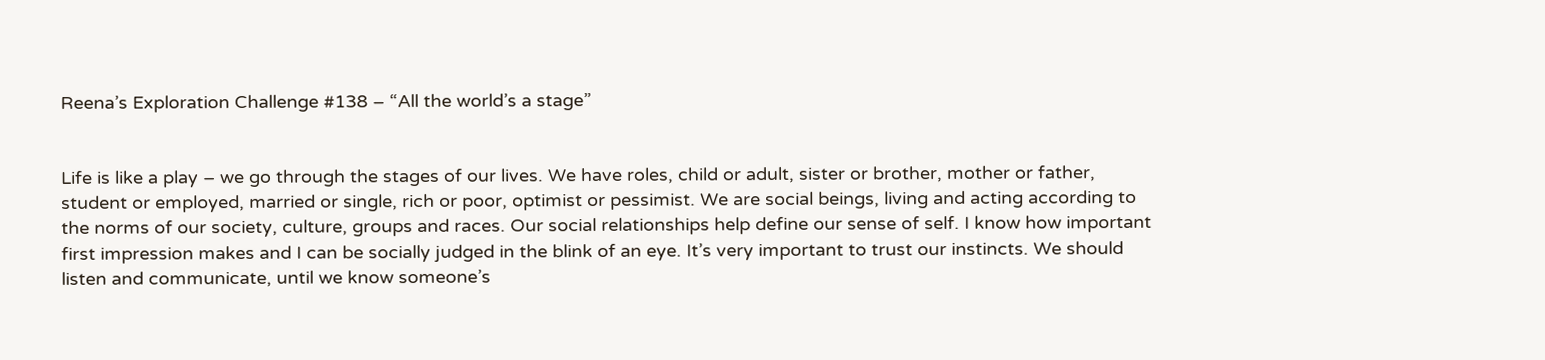Reena’s Exploration Challenge #138 – “All the world’s a stage”


Life is like a play – we go through the stages of our lives. We have roles, child or adult, sister or brother, mother or father, student or employed, married or single, rich or poor, optimist or pessimist. We are social beings, living and acting according to the norms of our society, culture, groups and races. Our social relationships help define our sense of self. I know how important first impression makes and I can be socially judged in the blink of an eye. It’s very important to trust our instincts. We should listen and communicate, until we know someone’s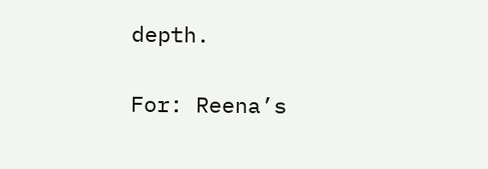depth.

For: Reena’s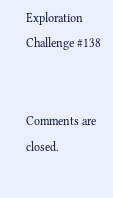Exploration Challenge #138


Comments are closed.